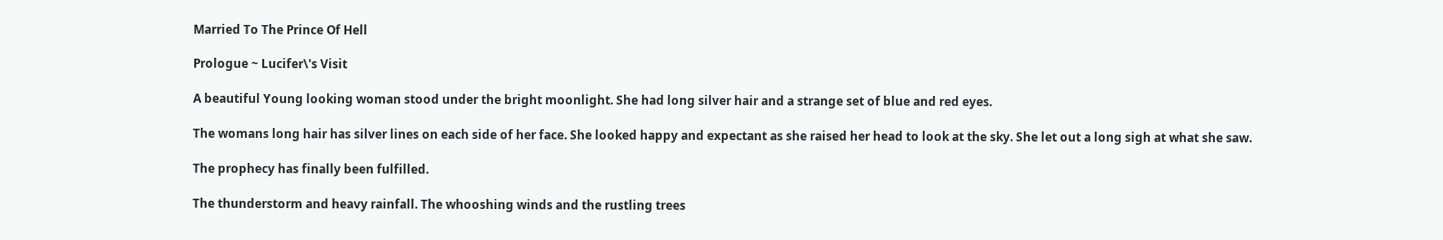Married To The Prince Of Hell

Prologue ~ Lucifer\'s Visit

A beautiful Young looking woman stood under the bright moonlight. She had long silver hair and a strange set of blue and red eyes.

The womans long hair has silver lines on each side of her face. She looked happy and expectant as she raised her head to look at the sky. She let out a long sigh at what she saw.

The prophecy has finally been fulfilled.

The thunderstorm and heavy rainfall. The whooshing winds and the rustling trees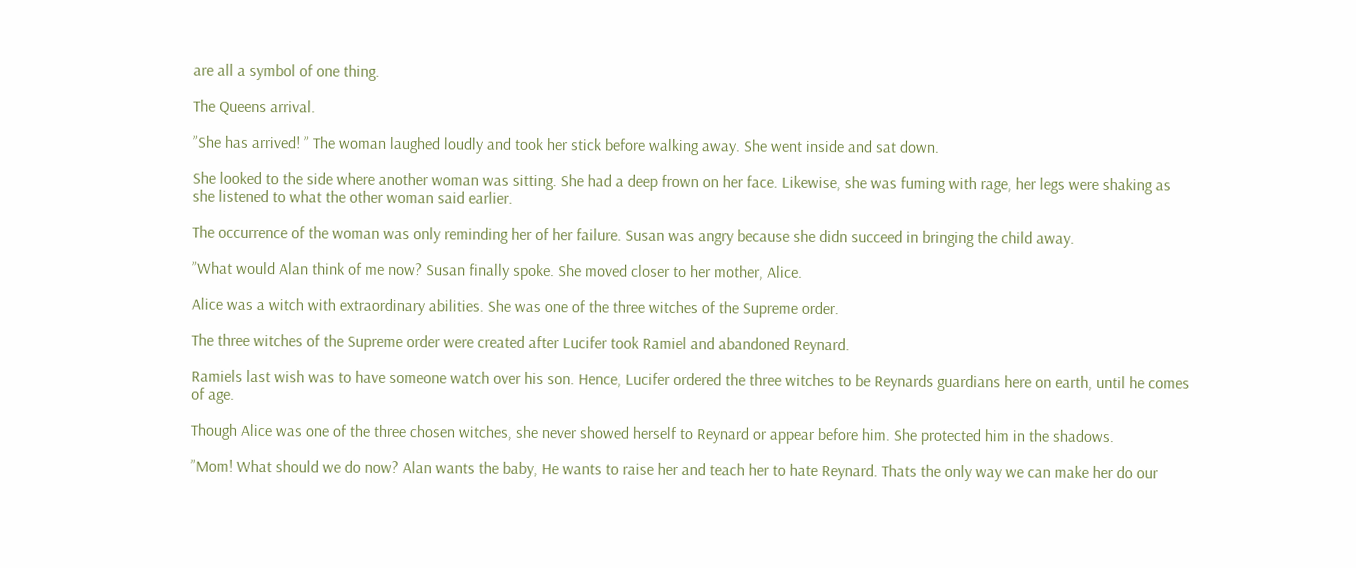are all a symbol of one thing.

The Queens arrival.

”She has arrived! ” The woman laughed loudly and took her stick before walking away. She went inside and sat down.

She looked to the side where another woman was sitting. She had a deep frown on her face. Likewise, she was fuming with rage, her legs were shaking as she listened to what the other woman said earlier.

The occurrence of the woman was only reminding her of her failure. Susan was angry because she didn succeed in bringing the child away.

”What would Alan think of me now? Susan finally spoke. She moved closer to her mother, Alice.

Alice was a witch with extraordinary abilities. She was one of the three witches of the Supreme order.

The three witches of the Supreme order were created after Lucifer took Ramiel and abandoned Reynard.

Ramiels last wish was to have someone watch over his son. Hence, Lucifer ordered the three witches to be Reynards guardians here on earth, until he comes of age.

Though Alice was one of the three chosen witches, she never showed herself to Reynard or appear before him. She protected him in the shadows.

”Mom! What should we do now? Alan wants the baby, He wants to raise her and teach her to hate Reynard. Thats the only way we can make her do our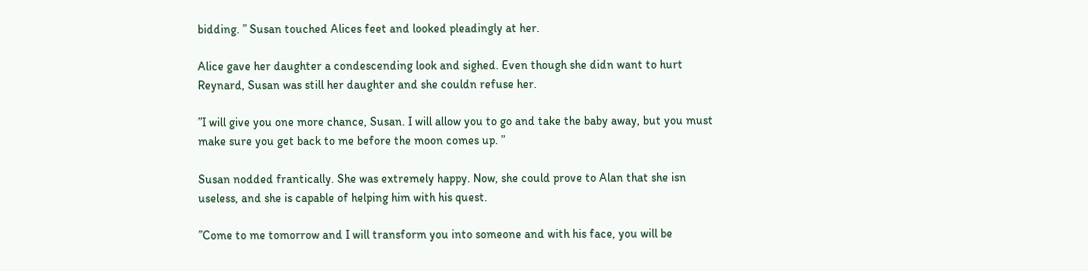bidding. ” Susan touched Alices feet and looked pleadingly at her.

Alice gave her daughter a condescending look and sighed. Even though she didn want to hurt Reynard, Susan was still her daughter and she couldn refuse her.

”I will give you one more chance, Susan. I will allow you to go and take the baby away, but you must make sure you get back to me before the moon comes up. ”

Susan nodded frantically. She was extremely happy. Now, she could prove to Alan that she isn useless, and she is capable of helping him with his quest.

”Come to me tomorrow and I will transform you into someone and with his face, you will be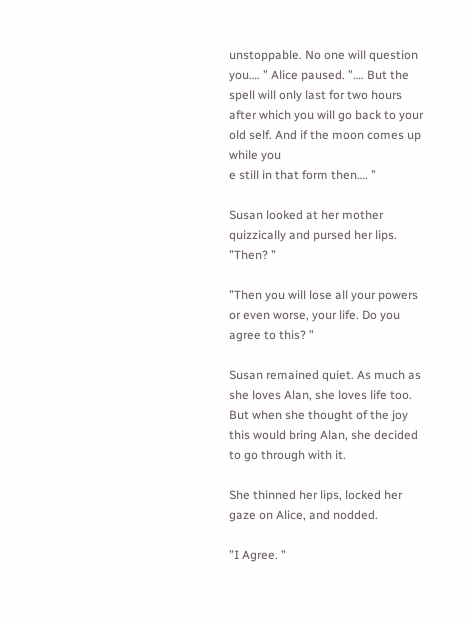unstoppable. No one will question you…. ” Alice paused. ”…. But the spell will only last for two hours after which you will go back to your old self. And if the moon comes up while you
e still in that form then…. ”

Susan looked at her mother quizzically and pursed her lips. ”Then? ”

”Then you will lose all your powers or even worse, your life. Do you agree to this? ”

Susan remained quiet. As much as she loves Alan, she loves life too. But when she thought of the joy this would bring Alan, she decided to go through with it.

She thinned her lips, locked her gaze on Alice, and nodded.

”I Agree. ”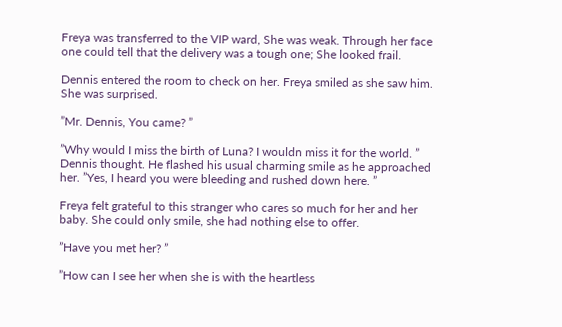Freya was transferred to the VIP ward, She was weak. Through her face one could tell that the delivery was a tough one; She looked frail.

Dennis entered the room to check on her. Freya smiled as she saw him. She was surprised.

”Mr. Dennis, You came? ”

”Why would I miss the birth of Luna? I wouldn miss it for the world. ” Dennis thought. He flashed his usual charming smile as he approached her. ”Yes, I heard you were bleeding and rushed down here. ”

Freya felt grateful to this stranger who cares so much for her and her baby. She could only smile, she had nothing else to offer.

”Have you met her? ”

”How can I see her when she is with the heartless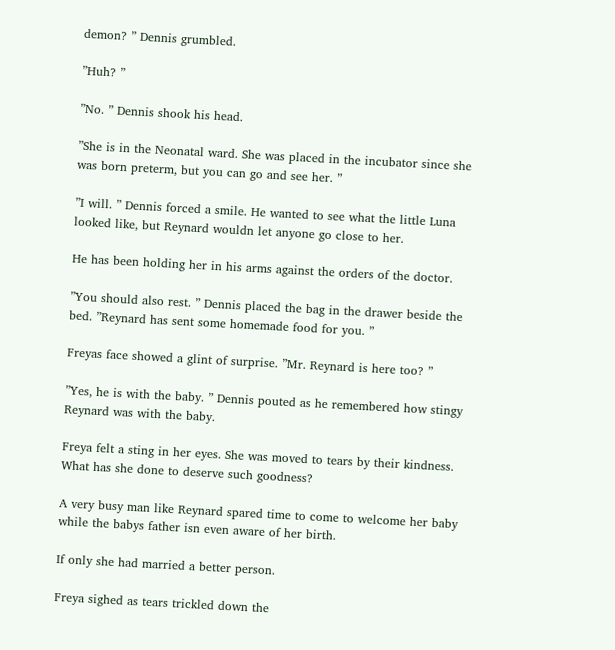demon? ” Dennis grumbled.

”Huh? ”

”No. ” Dennis shook his head.

”She is in the Neonatal ward. She was placed in the incubator since she was born preterm, but you can go and see her. ”

”I will. ” Dennis forced a smile. He wanted to see what the little Luna looked like, but Reynard wouldn let anyone go close to her.

He has been holding her in his arms against the orders of the doctor.

”You should also rest. ” Dennis placed the bag in the drawer beside the bed. ”Reynard has sent some homemade food for you. ”

Freyas face showed a glint of surprise. ”Mr. Reynard is here too? ”

”Yes, he is with the baby. ” Dennis pouted as he remembered how stingy Reynard was with the baby.

Freya felt a sting in her eyes. She was moved to tears by their kindness. What has she done to deserve such goodness?

A very busy man like Reynard spared time to come to welcome her baby while the babys father isn even aware of her birth.

If only she had married a better person.

Freya sighed as tears trickled down the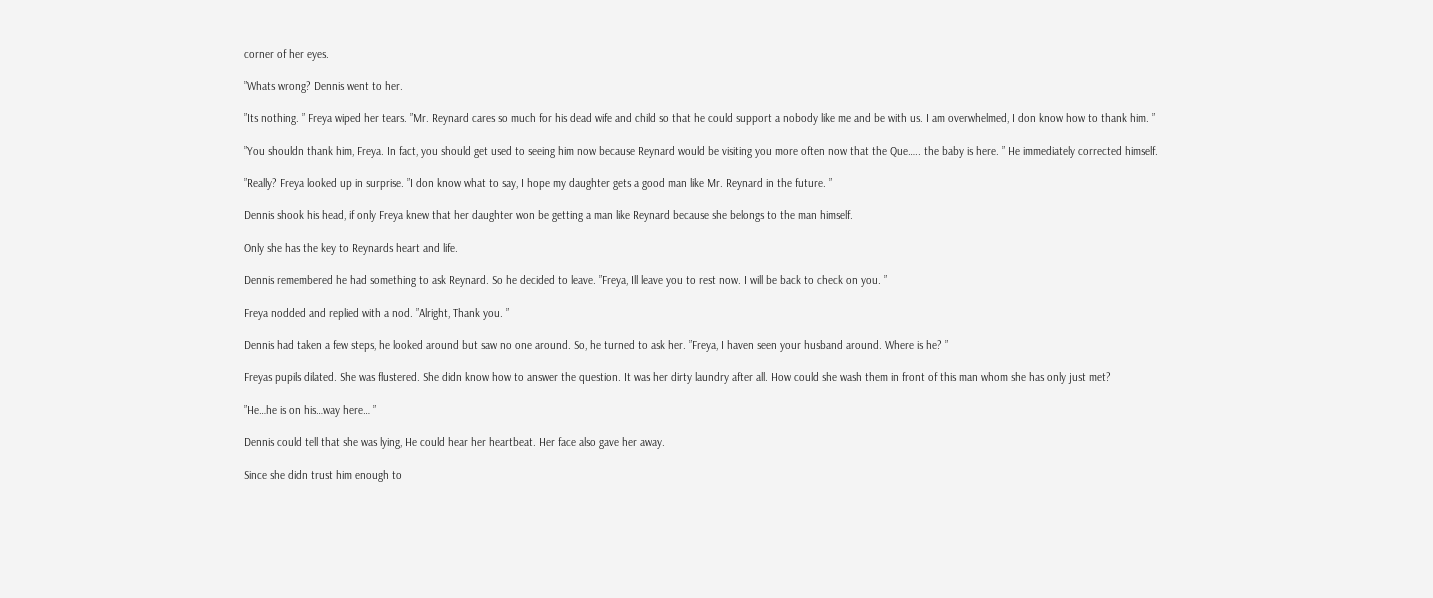corner of her eyes.

”Whats wrong? Dennis went to her.

”Its nothing. ” Freya wiped her tears. ”Mr. Reynard cares so much for his dead wife and child so that he could support a nobody like me and be with us. I am overwhelmed, I don know how to thank him. ”

”You shouldn thank him, Freya. In fact, you should get used to seeing him now because Reynard would be visiting you more often now that the Que….. the baby is here. ” He immediately corrected himself.

”Really? Freya looked up in surprise. ”I don know what to say, I hope my daughter gets a good man like Mr. Reynard in the future. ”

Dennis shook his head, if only Freya knew that her daughter won be getting a man like Reynard because she belongs to the man himself.

Only she has the key to Reynards heart and life.

Dennis remembered he had something to ask Reynard. So he decided to leave. ”Freya, Ill leave you to rest now. I will be back to check on you. ”

Freya nodded and replied with a nod. ”Alright, Thank you. ”

Dennis had taken a few steps, he looked around but saw no one around. So, he turned to ask her. ”Freya, I haven seen your husband around. Where is he? ”

Freyas pupils dilated. She was flustered. She didn know how to answer the question. It was her dirty laundry after all. How could she wash them in front of this man whom she has only just met?

”He…he is on his…way here… ”

Dennis could tell that she was lying, He could hear her heartbeat. Her face also gave her away.

Since she didn trust him enough to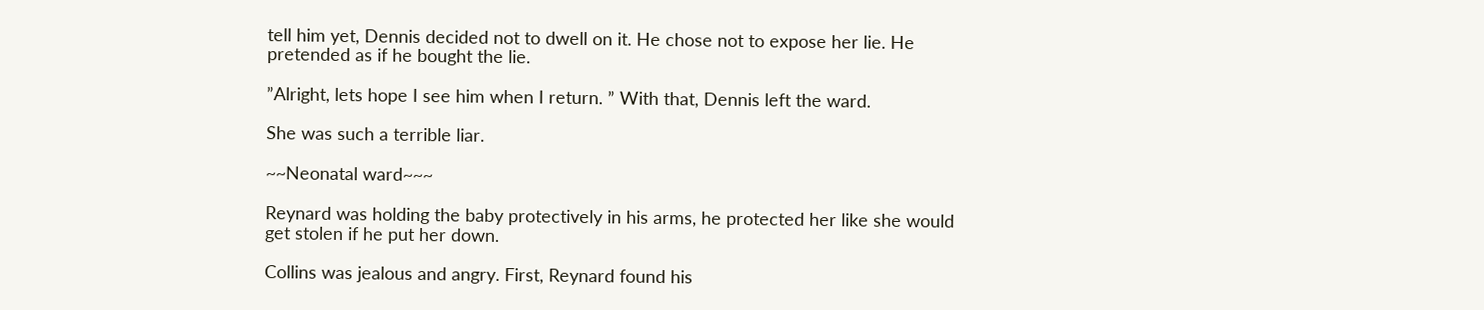tell him yet, Dennis decided not to dwell on it. He chose not to expose her lie. He pretended as if he bought the lie.

”Alright, lets hope I see him when I return. ” With that, Dennis left the ward.

She was such a terrible liar.

~~Neonatal ward~~~

Reynard was holding the baby protectively in his arms, he protected her like she would get stolen if he put her down.

Collins was jealous and angry. First, Reynard found his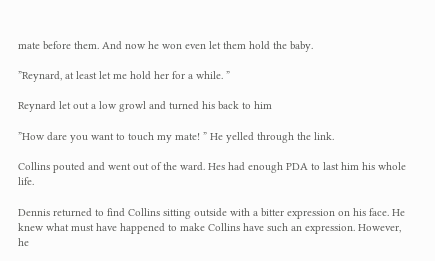mate before them. And now he won even let them hold the baby.

”Reynard, at least let me hold her for a while. ”

Reynard let out a low growl and turned his back to him

”How dare you want to touch my mate! ” He yelled through the link.

Collins pouted and went out of the ward. Hes had enough PDA to last him his whole life.

Dennis returned to find Collins sitting outside with a bitter expression on his face. He knew what must have happened to make Collins have such an expression. However, he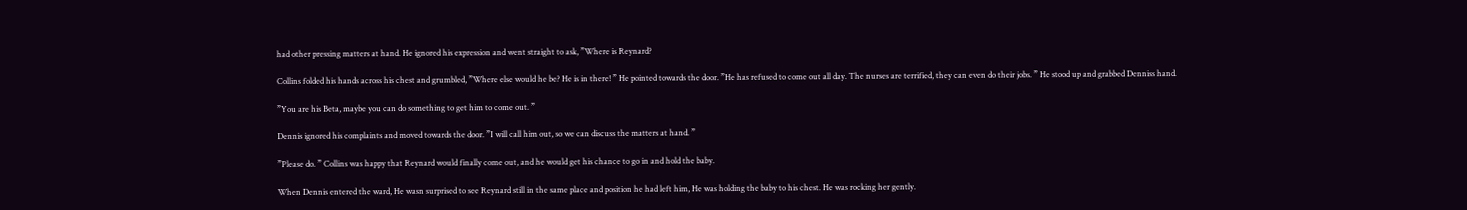had other pressing matters at hand. He ignored his expression and went straight to ask, ”Where is Reynard?

Collins folded his hands across his chest and grumbled, ”Where else would he be? He is in there! ” He pointed towards the door. ”He has refused to come out all day. The nurses are terrified, they can even do their jobs. ” He stood up and grabbed Denniss hand.

”You are his Beta, maybe you can do something to get him to come out. ”

Dennis ignored his complaints and moved towards the door. ”I will call him out, so we can discuss the matters at hand. ”

”Please do. ” Collins was happy that Reynard would finally come out, and he would get his chance to go in and hold the baby.

When Dennis entered the ward, He wasn surprised to see Reynard still in the same place and position he had left him, He was holding the baby to his chest. He was rocking her gently.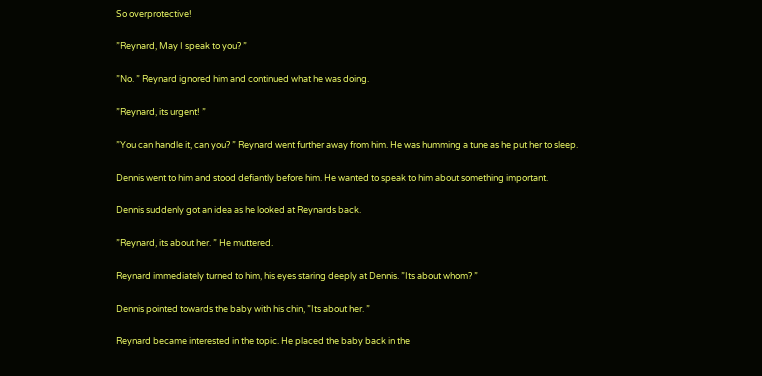So overprotective!

”Reynard, May I speak to you? ”

”No. ” Reynard ignored him and continued what he was doing.

”Reynard, its urgent! ”

”You can handle it, can you? ” Reynard went further away from him. He was humming a tune as he put her to sleep.

Dennis went to him and stood defiantly before him. He wanted to speak to him about something important.

Dennis suddenly got an idea as he looked at Reynards back.

”Reynard, its about her. ” He muttered.

Reynard immediately turned to him, his eyes staring deeply at Dennis. ”Its about whom? ”

Dennis pointed towards the baby with his chin, ”Its about her. ”

Reynard became interested in the topic. He placed the baby back in the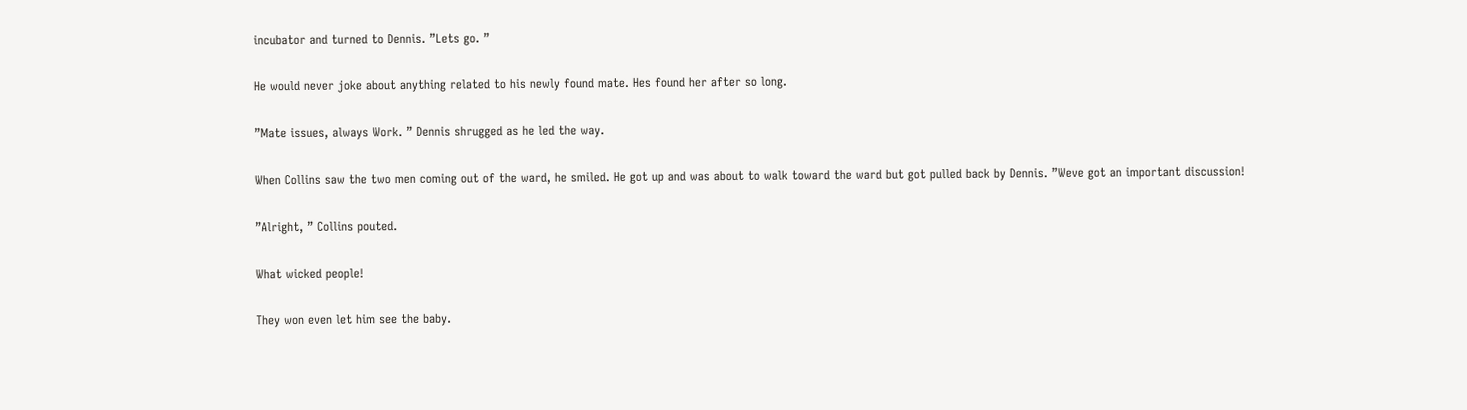incubator and turned to Dennis. ”Lets go. ”

He would never joke about anything related to his newly found mate. Hes found her after so long.

”Mate issues, always Work. ” Dennis shrugged as he led the way.

When Collins saw the two men coming out of the ward, he smiled. He got up and was about to walk toward the ward but got pulled back by Dennis. ”Weve got an important discussion!

”Alright, ” Collins pouted.

What wicked people!

They won even let him see the baby.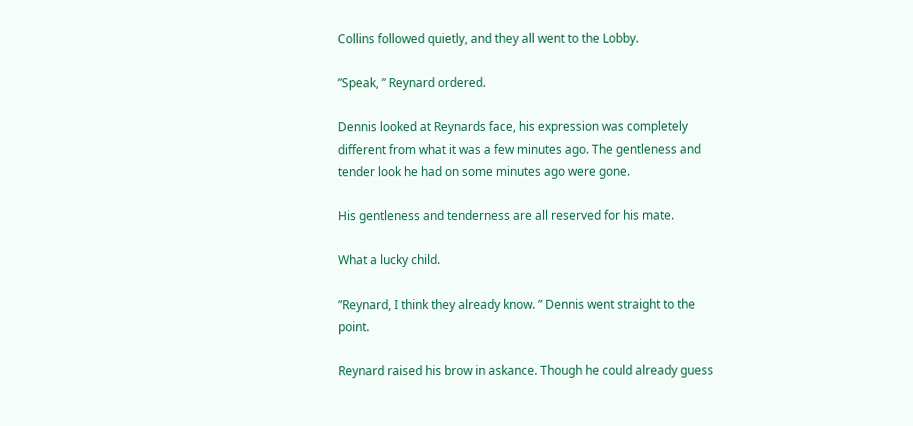Collins followed quietly, and they all went to the Lobby.

”Speak, ” Reynard ordered.

Dennis looked at Reynards face, his expression was completely different from what it was a few minutes ago. The gentleness and tender look he had on some minutes ago were gone.

His gentleness and tenderness are all reserved for his mate.

What a lucky child.

”Reynard, I think they already know. ” Dennis went straight to the point.

Reynard raised his brow in askance. Though he could already guess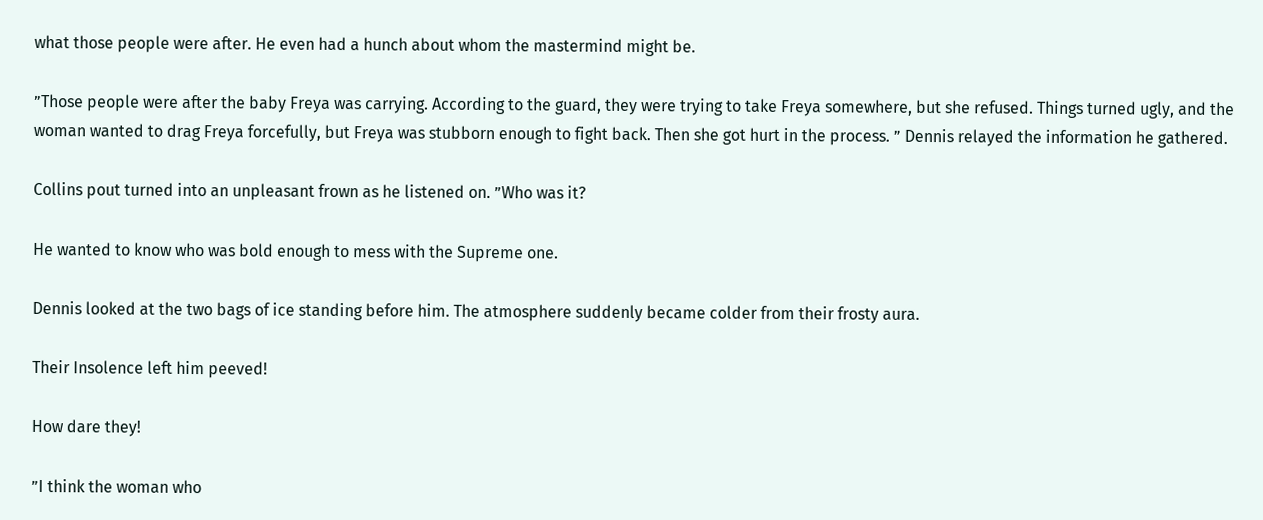what those people were after. He even had a hunch about whom the mastermind might be.

”Those people were after the baby Freya was carrying. According to the guard, they were trying to take Freya somewhere, but she refused. Things turned ugly, and the woman wanted to drag Freya forcefully, but Freya was stubborn enough to fight back. Then she got hurt in the process. ” Dennis relayed the information he gathered.

Collins pout turned into an unpleasant frown as he listened on. ”Who was it?

He wanted to know who was bold enough to mess with the Supreme one.

Dennis looked at the two bags of ice standing before him. The atmosphere suddenly became colder from their frosty aura.

Their Insolence left him peeved!

How dare they!

”I think the woman who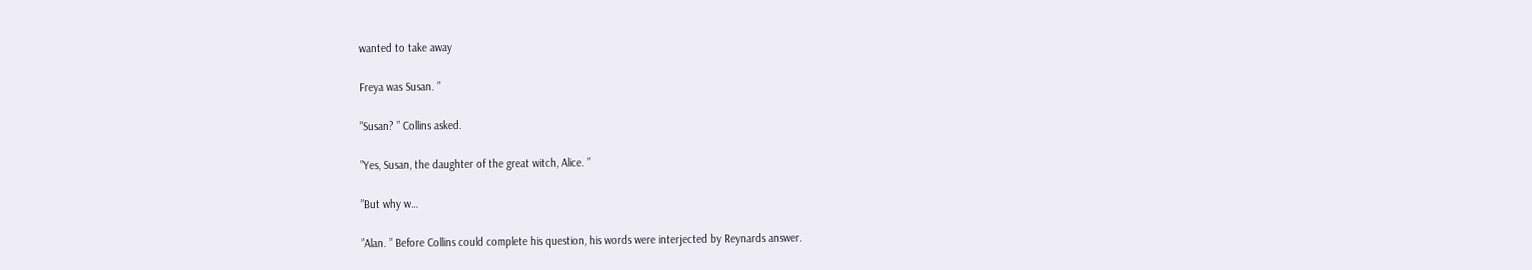wanted to take away

Freya was Susan. ”

”Susan? ” Collins asked.

”Yes, Susan, the daughter of the great witch, Alice. ”

”But why w…

”Alan. ” Before Collins could complete his question, his words were interjected by Reynards answer.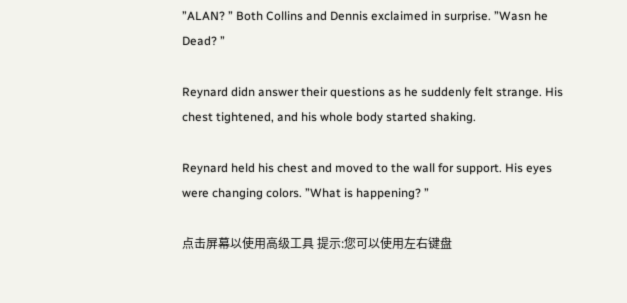”ALAN? ” Both Collins and Dennis exclaimed in surprise. ”Wasn he Dead? ”

Reynard didn answer their questions as he suddenly felt strange. His chest tightened, and his whole body started shaking.

Reynard held his chest and moved to the wall for support. His eyes were changing colors. ”What is happening? ”

点击屏幕以使用高级工具 提示:您可以使用左右键盘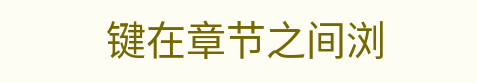键在章节之间浏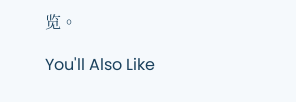览。

You'll Also Like